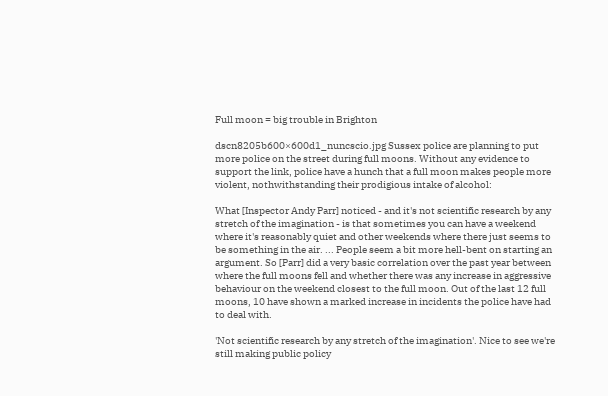Full moon = big trouble in Brighton

dscn8205b600×600d1_nuncscio.jpg Sussex police are planning to put more police on the street during full moons. Without any evidence to support the link, police have a hunch that a full moon makes people more violent, nothwithstanding their prodigious intake of alcohol:

What [Inspector Andy Parr] noticed - and it's not scientific research by any stretch of the imagination - is that sometimes you can have a weekend where it's reasonably quiet and other weekends where there just seems to be something in the air. ... People seem a bit more hell-bent on starting an argument. So [Parr] did a very basic correlation over the past year between where the full moons fell and whether there was any increase in aggressive behaviour on the weekend closest to the full moon. Out of the last 12 full moons, 10 have shown a marked increase in incidents the police have had to deal with.

'Not scientific research by any stretch of the imagination'. Nice to see we're still making public policy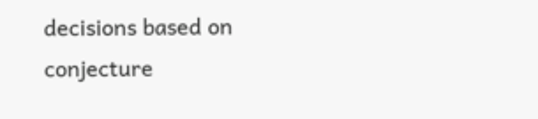decisions based on conjecture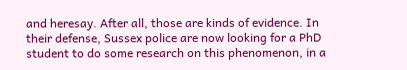and heresay. After all, those are kinds of evidence. In their defense, Sussex police are now looking for a PhD student to do some research on this phenomenon, in a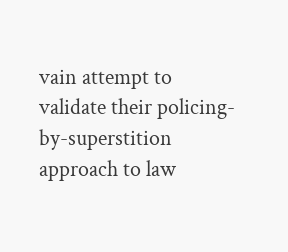vain attempt to validate their policing-by-superstition approach to law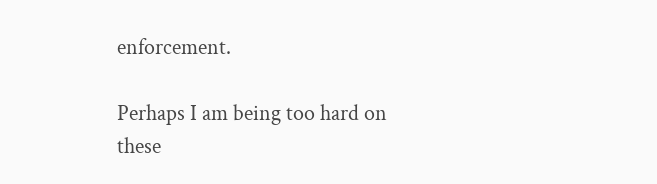enforcement.

Perhaps I am being too hard on these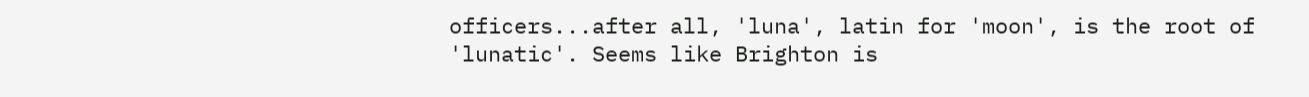officers...after all, 'luna', latin for 'moon', is the root of 'lunatic'. Seems like Brighton is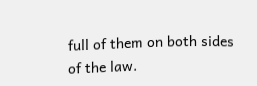full of them on both sides of the law.